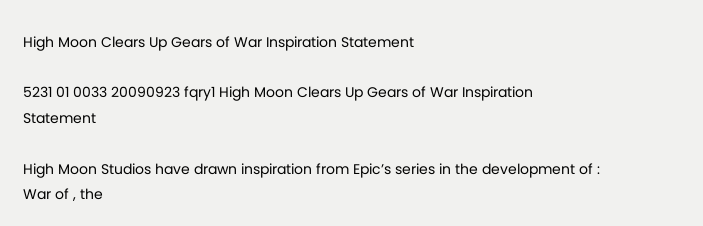High Moon Clears Up Gears of War Inspiration Statement

5231 01 0033 20090923 fqry1 High Moon Clears Up Gears of War Inspiration Statement

High Moon Studios have drawn inspiration from Epic’s series in the development of : War of , the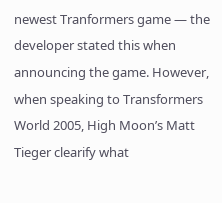newest Tranformers game — the developer stated this when announcing the game. However, when speaking to Transformers World 2005, High Moon’s Matt Tieger clearify what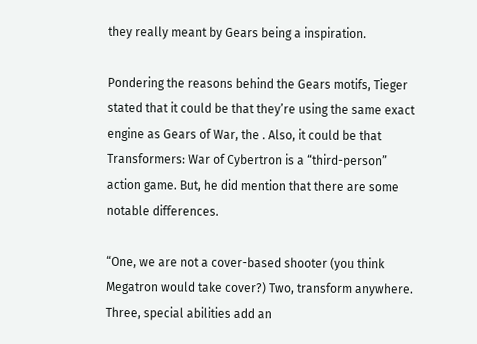they really meant by Gears being a inspiration.

Pondering the reasons behind the Gears motifs, Tieger stated that it could be that they’re using the same exact engine as Gears of War, the . Also, it could be that Transformers: War of Cybertron is a “third-person” action game. But, he did mention that there are some notable differences.

“One, we are not a cover-based shooter (you think Megatron would take cover?) Two, transform anywhere. Three, special abilities add an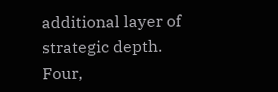additional layer of strategic depth. Four,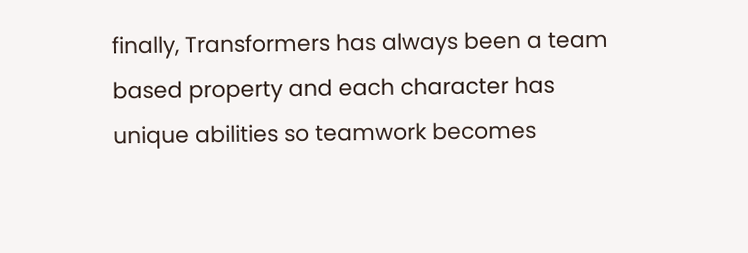finally, Transformers has always been a team based property and each character has unique abilities so teamwork becomes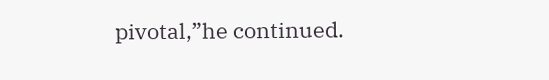pivotal,”he continued.